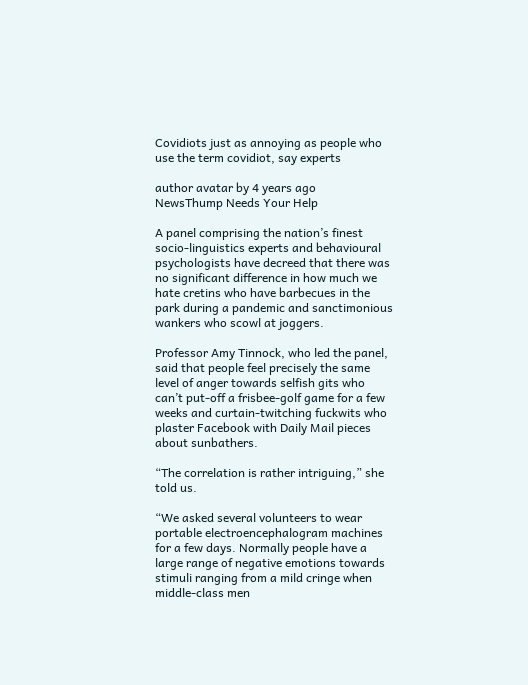Covidiots just as annoying as people who use the term covidiot, say experts

author avatar by 4 years ago
NewsThump Needs Your Help

A panel comprising the nation’s finest socio-linguistics experts and behavioural psychologists have decreed that there was no significant difference in how much we hate cretins who have barbecues in the park during a pandemic and sanctimonious wankers who scowl at joggers.

Professor Amy Tinnock, who led the panel, said that people feel precisely the same level of anger towards selfish gits who can’t put-off a frisbee-golf game for a few weeks and curtain-twitching fuckwits who plaster Facebook with Daily Mail pieces about sunbathers.

“The correlation is rather intriguing,” she told us.

“We asked several volunteers to wear portable electroencephalogram machines for a few days. Normally people have a large range of negative emotions towards stimuli ranging from a mild cringe when middle-class men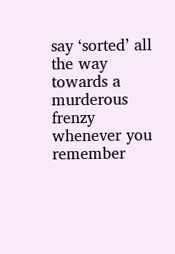say ‘sorted’ all the way towards a murderous frenzy whenever you remember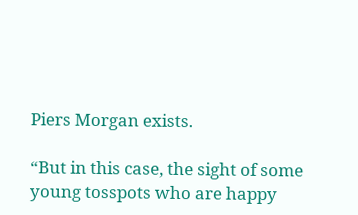Piers Morgan exists.

“But in this case, the sight of some young tosspots who are happy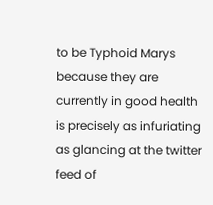to be Typhoid Marys because they are currently in good health is precisely as infuriating as glancing at the twitter feed of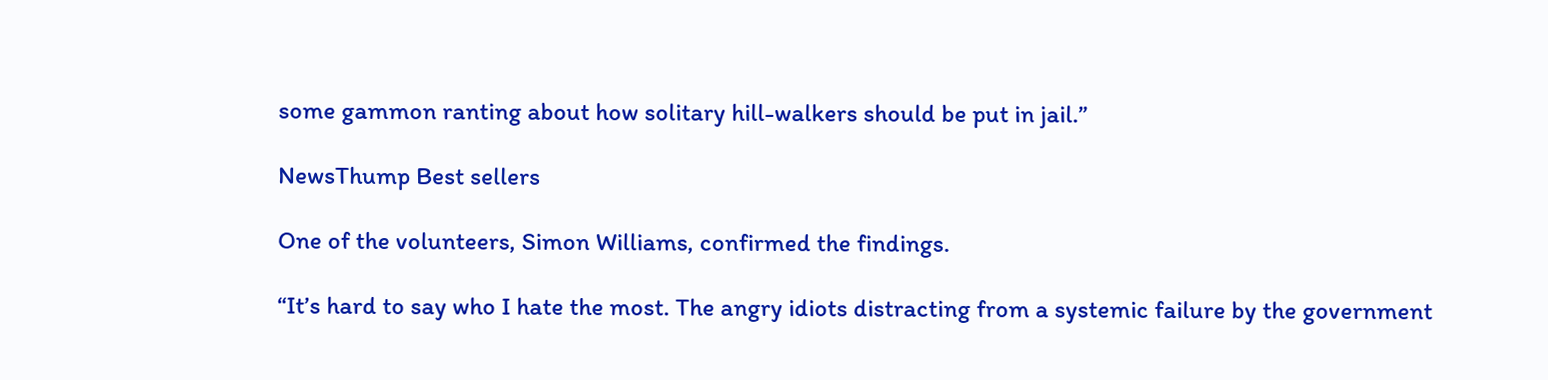some gammon ranting about how solitary hill-walkers should be put in jail.”

NewsThump Best sellers

One of the volunteers, Simon Williams, confirmed the findings.

“It’s hard to say who I hate the most. The angry idiots distracting from a systemic failure by the government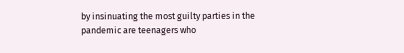by insinuating the most guilty parties in the pandemic are teenagers who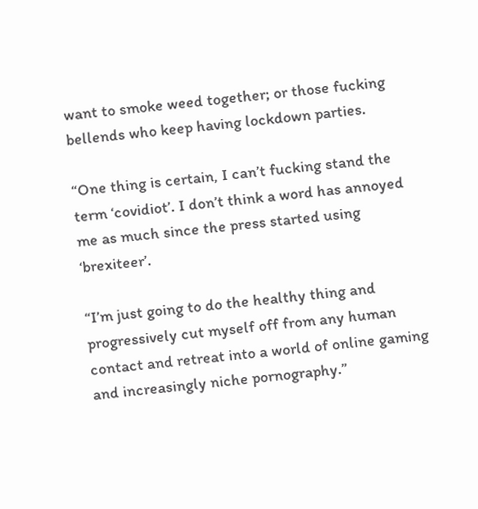want to smoke weed together; or those fucking bellends who keep having lockdown parties.

“One thing is certain, I can’t fucking stand the term ‘covidiot’. I don’t think a word has annoyed me as much since the press started using ‘brexiteer’.

“I’m just going to do the healthy thing and progressively cut myself off from any human contact and retreat into a world of online gaming and increasingly niche pornography.”